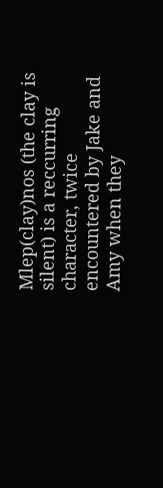Mlep(clay)nos (the clay is silent) is a reccurring character, twice encountered by Jake and Amy when they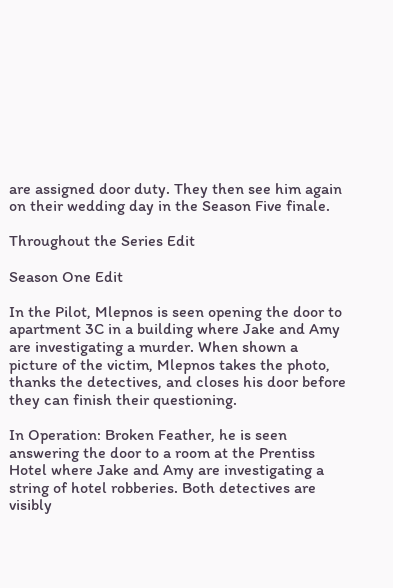are assigned door duty. They then see him again on their wedding day in the Season Five finale.

Throughout the Series Edit

Season One Edit

In the Pilot, Mlepnos is seen opening the door to apartment 3C in a building where Jake and Amy are investigating a murder. When shown a picture of the victim, Mlepnos takes the photo, thanks the detectives, and closes his door before they can finish their questioning.

In Operation: Broken Feather, he is seen answering the door to a room at the Prentiss Hotel where Jake and Amy are investigating a string of hotel robberies. Both detectives are visibly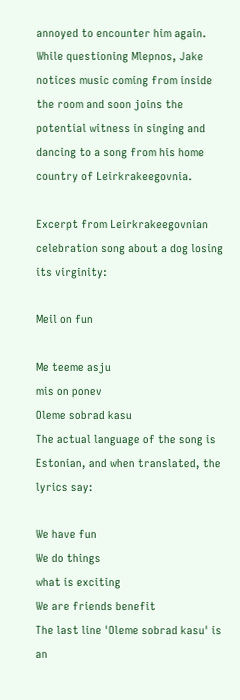annoyed to encounter him again. While questioning Mlepnos, Jake notices music coming from inside the room and soon joins the potential witness in singing and dancing to a song from his home country of Leirkrakeegovnia.

Excerpt from Leirkrakeegovnian celebration song about a dog losing its virginity:

Meil on fun

Me teeme asju
mis on ponev
Oleme sobrad kasu
The actual language of the song is Estonian, and when translated, the lyrics say:

We have fun
We do things
what is exciting
We are friends benefit
The last line 'Oleme sobrad kasu' is an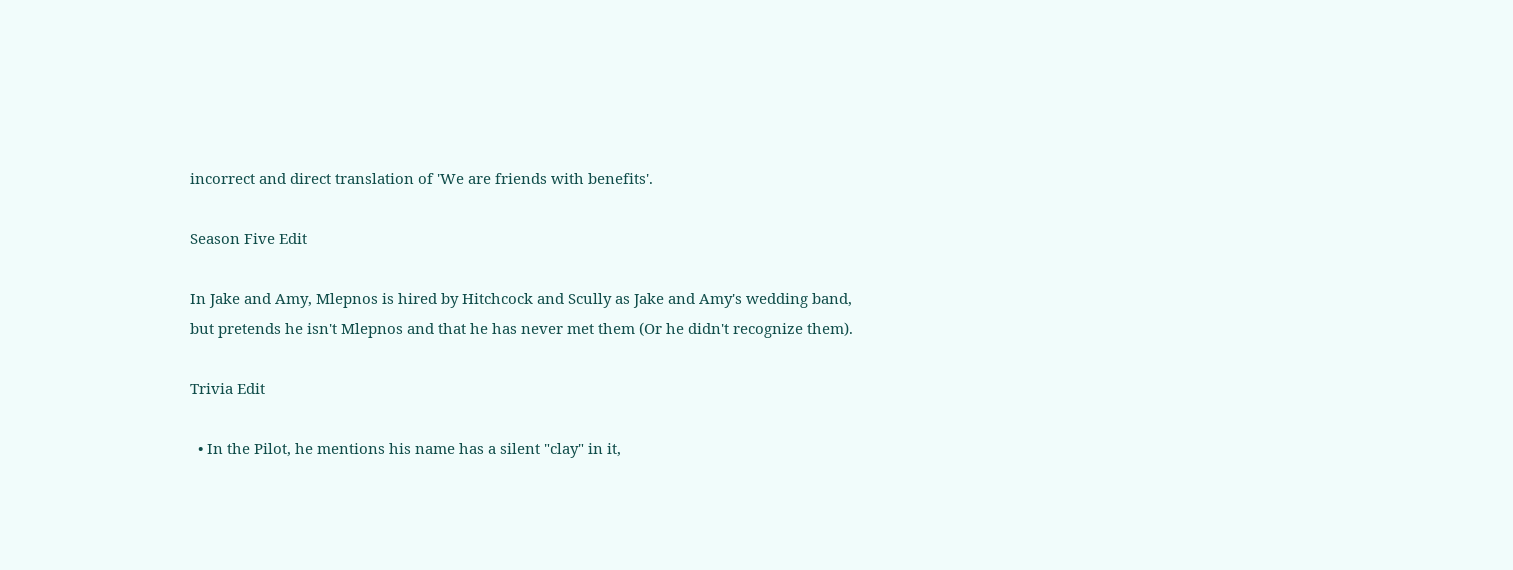incorrect and direct translation of 'We are friends with benefits'.

Season Five Edit

In Jake and Amy, Mlepnos is hired by Hitchcock and Scully as Jake and Amy's wedding band, but pretends he isn't Mlepnos and that he has never met them (Or he didn't recognize them).

Trivia Edit

  • In the Pilot, he mentions his name has a silent "clay" in it,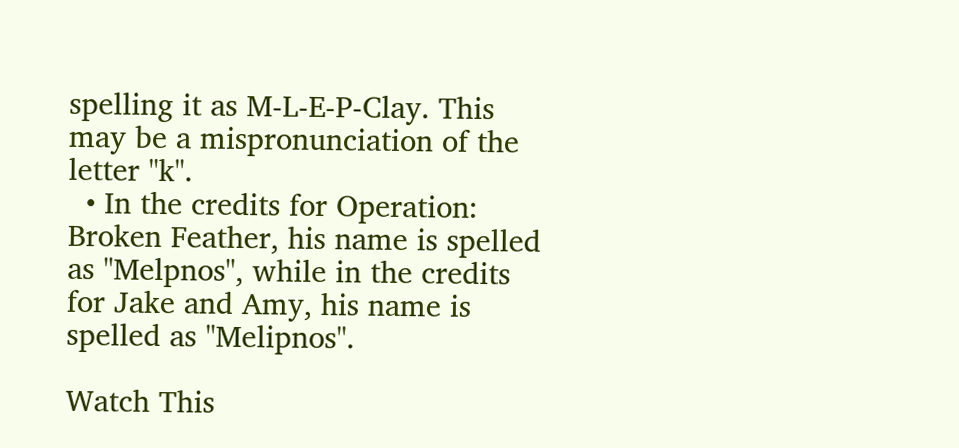spelling it as M-L-E-P-Clay. This may be a mispronunciation of the letter "k".
  • In the credits for Operation: Broken Feather, his name is spelled as "Melpnos", while in the credits for Jake and Amy, his name is spelled as "Melipnos".

Watch This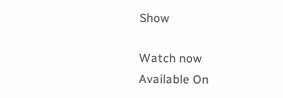Show

Watch now
Available On